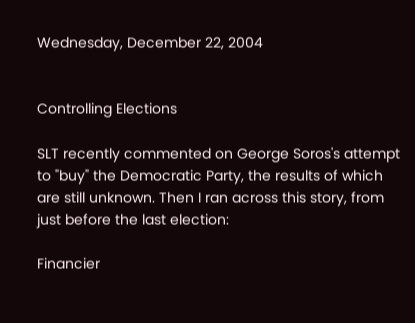Wednesday, December 22, 2004


Controlling Elections

SLT recently commented on George Soros's attempt to "buy" the Democratic Party, the results of which are still unknown. Then I ran across this story, from just before the last election:

Financier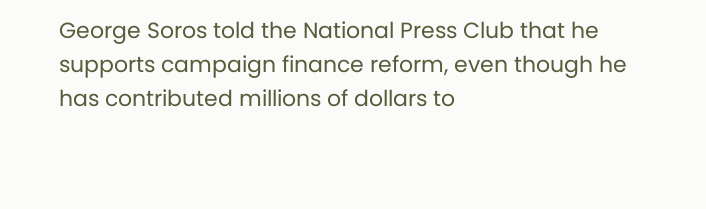George Soros told the National Press Club that he supports campaign finance reform, even though he has contributed millions of dollars to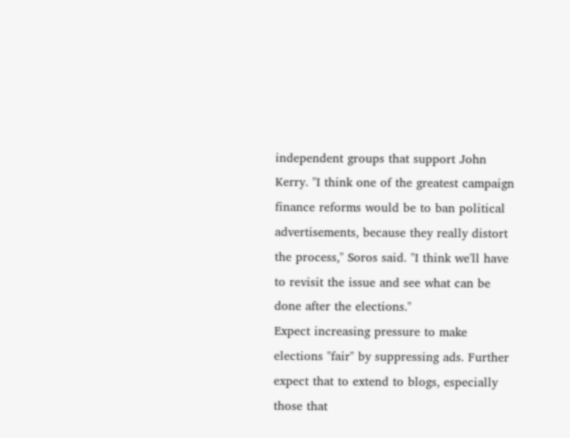independent groups that support John Kerry. "I think one of the greatest campaign finance reforms would be to ban political advertisements, because they really distort the process," Soros said. "I think we'll have to revisit the issue and see what can be done after the elections."
Expect increasing pressure to make elections "fair" by suppressing ads. Further expect that to extend to blogs, especially those that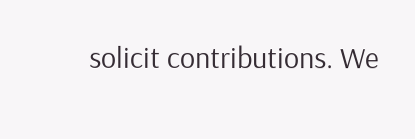solicit contributions. We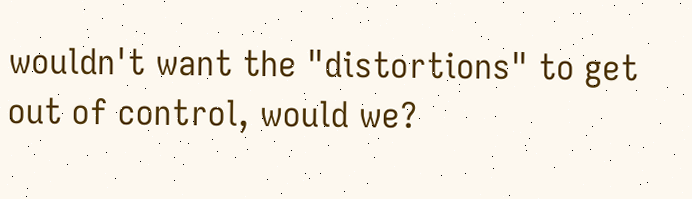wouldn't want the "distortions" to get out of control, would we?